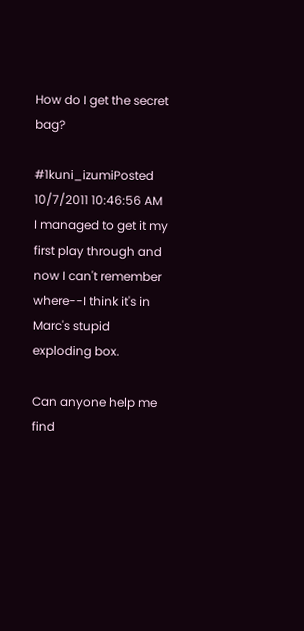How do I get the secret bag?

#1kuni_izumiPosted 10/7/2011 10:46:56 AM
I managed to get it my first play through and now I can't remember where--I think it's in Marc's stupid exploding box.

Can anyone help me find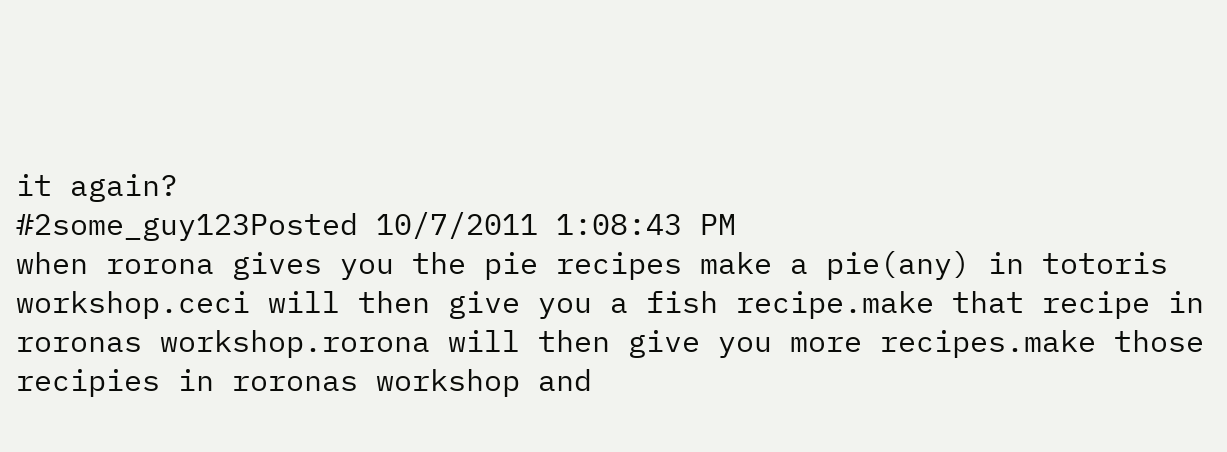it again?
#2some_guy123Posted 10/7/2011 1:08:43 PM
when rorona gives you the pie recipes make a pie(any) in totoris workshop.ceci will then give you a fish recipe.make that recipe in roronas workshop.rorona will then give you more recipes.make those recipies in roronas workshop and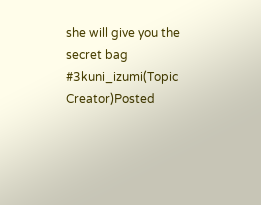she will give you the secret bag
#3kuni_izumi(Topic Creator)Posted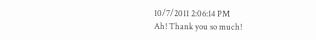10/7/2011 2:06:14 PM
Ah! Thank you so much!